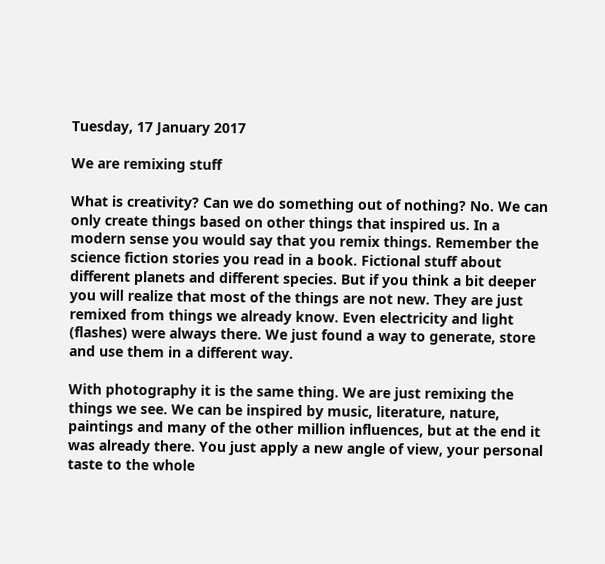Tuesday, 17 January 2017

We are remixing stuff

What is creativity? Can we do something out of nothing? No. We can only create things based on other things that inspired us. In a modern sense you would say that you remix things. Remember the science fiction stories you read in a book. Fictional stuff about different planets and different species. But if you think a bit deeper you will realize that most of the things are not new. They are just remixed from things we already know. Even electricity and light (flashes) were always there. We just found a way to generate, store and use them in a different way.

With photography it is the same thing. We are just remixing the things we see. We can be inspired by music, literature, nature, paintings and many of the other million influences, but at the end it was already there. You just apply a new angle of view, your personal taste to the whole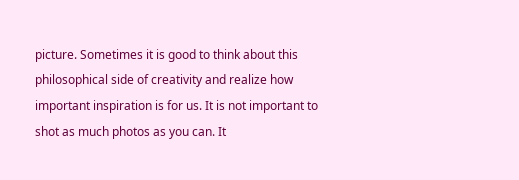picture. Sometimes it is good to think about this philosophical side of creativity and realize how important inspiration is for us. It is not important to shot as much photos as you can. It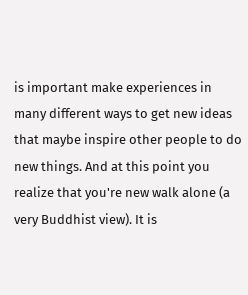is important make experiences in many different ways to get new ideas that maybe inspire other people to do new things. And at this point you realize that you're new walk alone (a very Buddhist view). It is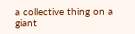a collective thing on a giant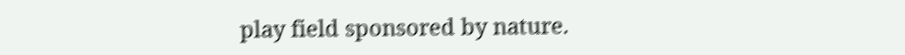play field sponsored by nature.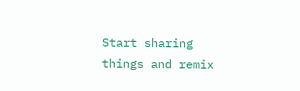Start sharing things and remix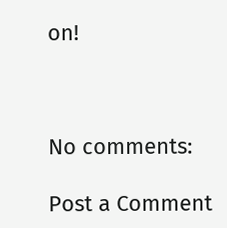on!



No comments:

Post a Comment